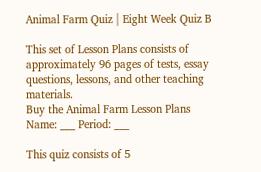Animal Farm Quiz | Eight Week Quiz B

This set of Lesson Plans consists of approximately 96 pages of tests, essay questions, lessons, and other teaching materials.
Buy the Animal Farm Lesson Plans
Name: ___ Period: ___

This quiz consists of 5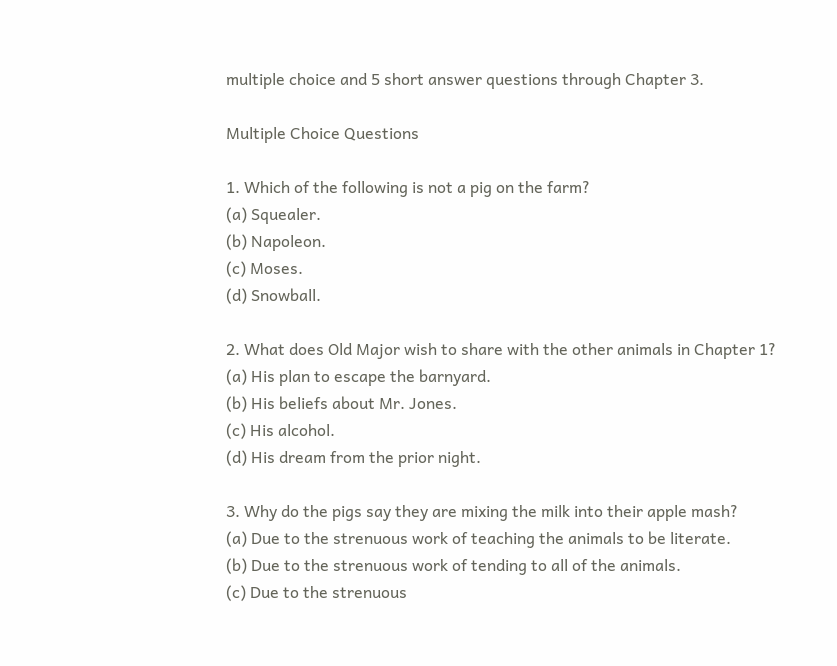multiple choice and 5 short answer questions through Chapter 3.

Multiple Choice Questions

1. Which of the following is not a pig on the farm?
(a) Squealer.
(b) Napoleon.
(c) Moses.
(d) Snowball.

2. What does Old Major wish to share with the other animals in Chapter 1?
(a) His plan to escape the barnyard.
(b) His beliefs about Mr. Jones.
(c) His alcohol.
(d) His dream from the prior night.

3. Why do the pigs say they are mixing the milk into their apple mash?
(a) Due to the strenuous work of teaching the animals to be literate.
(b) Due to the strenuous work of tending to all of the animals.
(c) Due to the strenuous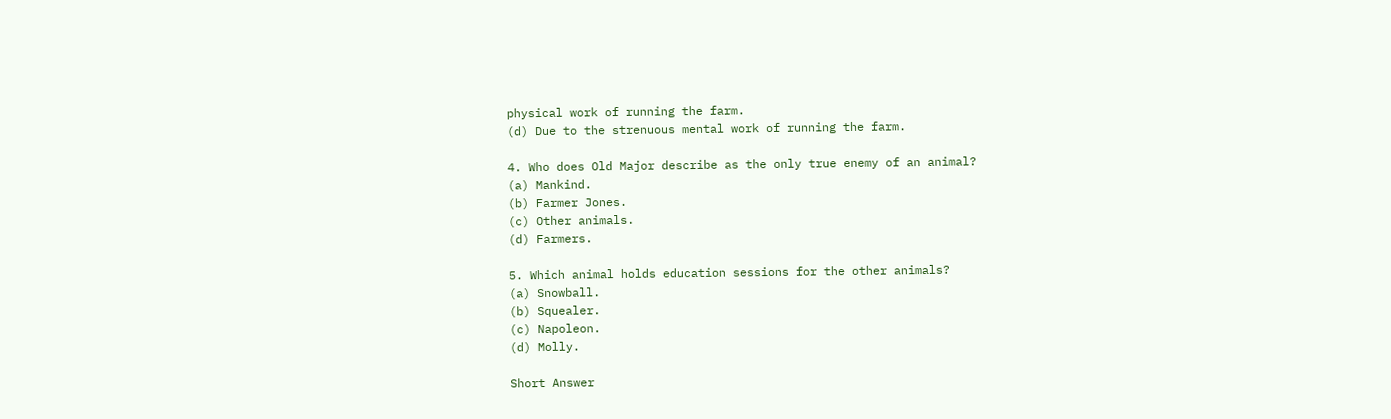physical work of running the farm.
(d) Due to the strenuous mental work of running the farm.

4. Who does Old Major describe as the only true enemy of an animal?
(a) Mankind.
(b) Farmer Jones.
(c) Other animals.
(d) Farmers.

5. Which animal holds education sessions for the other animals?
(a) Snowball.
(b) Squealer.
(c) Napoleon.
(d) Molly.

Short Answer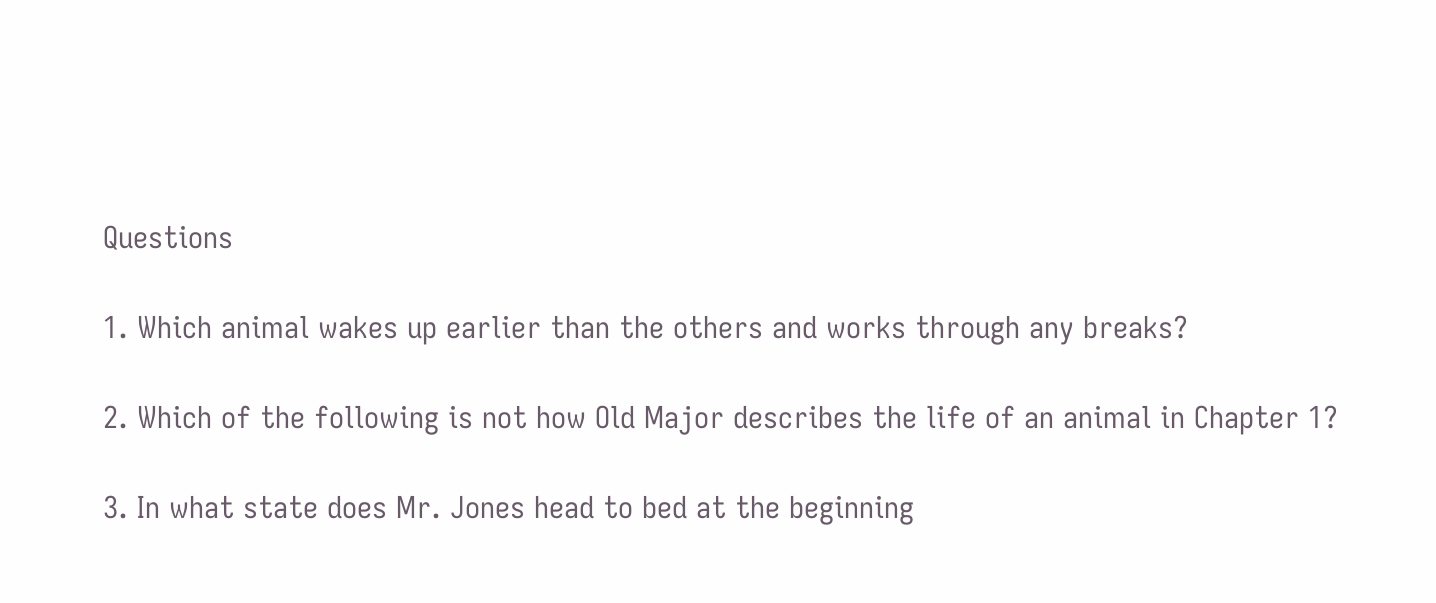Questions

1. Which animal wakes up earlier than the others and works through any breaks?

2. Which of the following is not how Old Major describes the life of an animal in Chapter 1?

3. In what state does Mr. Jones head to bed at the beginning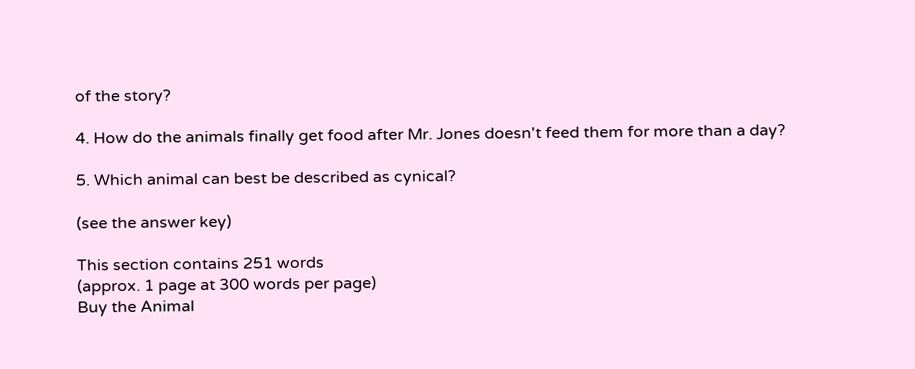of the story?

4. How do the animals finally get food after Mr. Jones doesn't feed them for more than a day?

5. Which animal can best be described as cynical?

(see the answer key)

This section contains 251 words
(approx. 1 page at 300 words per page)
Buy the Animal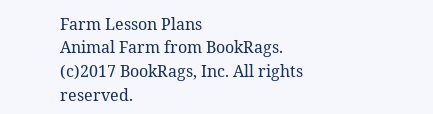Farm Lesson Plans
Animal Farm from BookRags. (c)2017 BookRags, Inc. All rights reserved.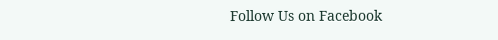Follow Us on Facebook